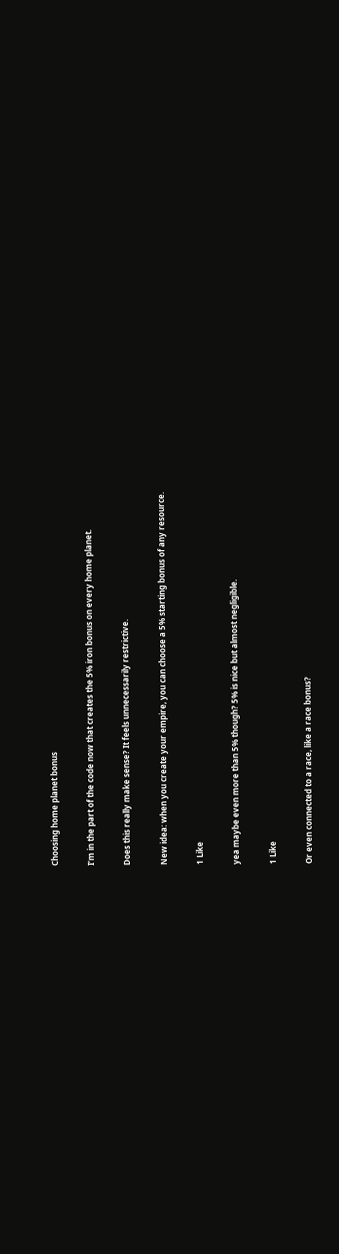Choosing home planet bonus

I’m in the part of the code now that creates the 5% iron bonus on every home planet.

Does this really make sense? It feels unnecessarily restrictive.

New idea: when you create your empire, you can choose a 5% starting bonus of any resource.

1 Like

yea maybe even more than 5% though? 5% is nice but almost negligible.

1 Like

Or even connected to a race, like a race bonus?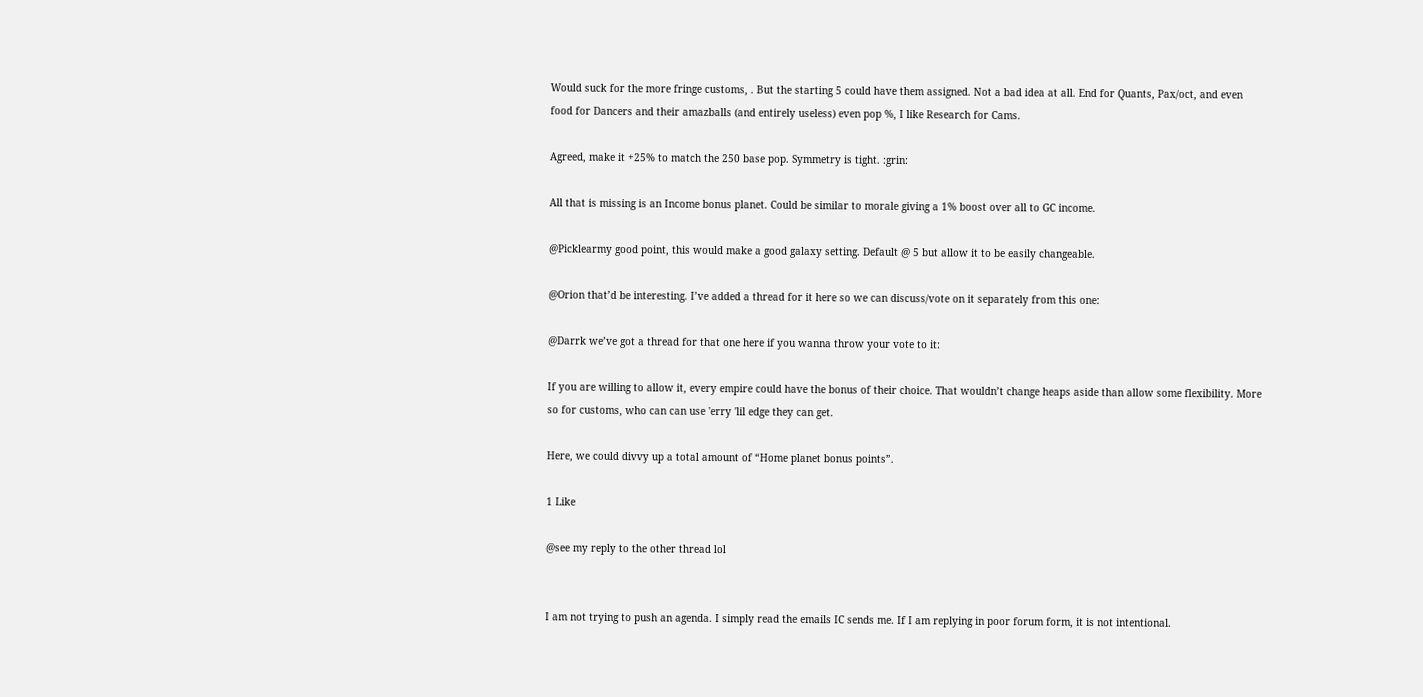Would suck for the more fringe customs, . But the starting 5 could have them assigned. Not a bad idea at all. End for Quants, Pax/oct, and even food for Dancers and their amazballs (and entirely useless) even pop %, I like Research for Cams.

Agreed, make it +25% to match the 250 base pop. Symmetry is tight. :grin:

All that is missing is an Income bonus planet. Could be similar to morale giving a 1% boost over all to GC income.

@Picklearmy good point, this would make a good galaxy setting. Default @ 5 but allow it to be easily changeable.

@Orion that’d be interesting. I’ve added a thread for it here so we can discuss/vote on it separately from this one:

@Darrk we’ve got a thread for that one here if you wanna throw your vote to it:

If you are willing to allow it, every empire could have the bonus of their choice. That wouldn’t change heaps aside than allow some flexibility. More so for customs, who can can use 'erry 'lil edge they can get.

Here, we could divvy up a total amount of “Home planet bonus points”.

1 Like

@see my reply to the other thread lol


I am not trying to push an agenda. I simply read the emails IC sends me. If I am replying in poor forum form, it is not intentional.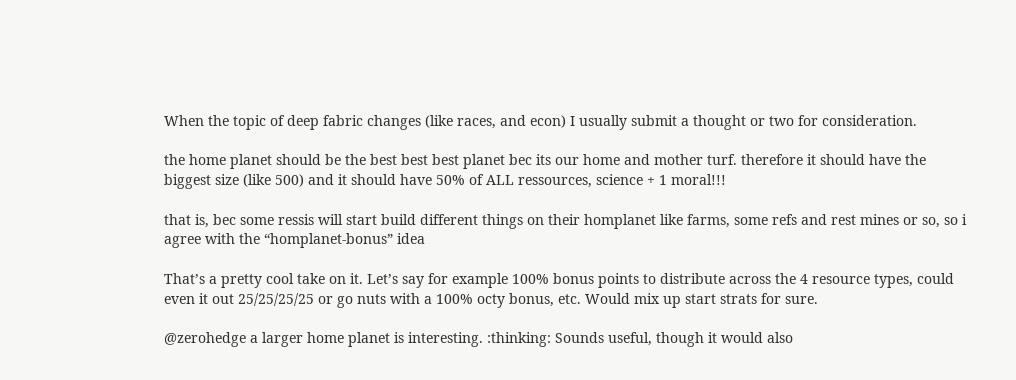When the topic of deep fabric changes (like races, and econ) I usually submit a thought or two for consideration.

the home planet should be the best best best planet bec its our home and mother turf. therefore it should have the biggest size (like 500) and it should have 50% of ALL ressources, science + 1 moral!!!

that is, bec some ressis will start build different things on their homplanet like farms, some refs and rest mines or so, so i agree with the “homplanet-bonus” idea

That’s a pretty cool take on it. Let’s say for example 100% bonus points to distribute across the 4 resource types, could even it out 25/25/25/25 or go nuts with a 100% octy bonus, etc. Would mix up start strats for sure.

@zerohedge a larger home planet is interesting. :thinking: Sounds useful, though it would also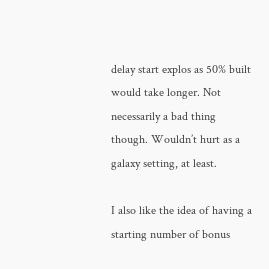delay start explos as 50% built would take longer. Not necessarily a bad thing though. Wouldn’t hurt as a galaxy setting, at least.

I also like the idea of having a starting number of bonus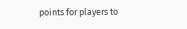points for players to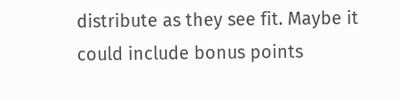distribute as they see fit. Maybe it could include bonus points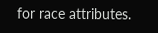for race attributes.